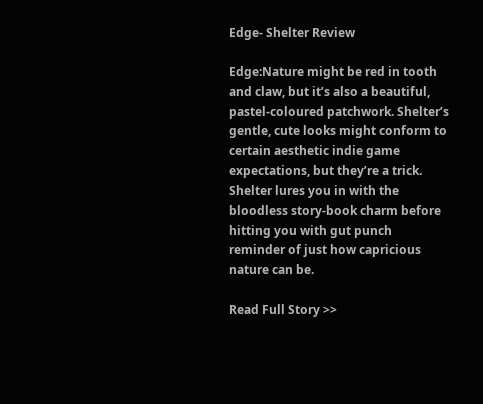Edge- Shelter Review

Edge:Nature might be red in tooth and claw, but it’s also a beautiful, pastel-coloured patchwork. Shelter’s gentle, cute looks might conform to certain aesthetic indie game expectations, but they’re a trick. Shelter lures you in with the bloodless story-book charm before hitting you with gut punch reminder of just how capricious nature can be.

Read Full Story >>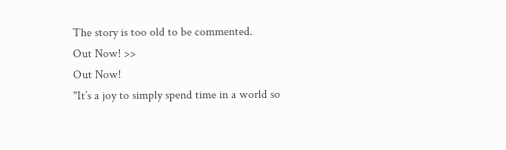The story is too old to be commented.
Out Now! >>
Out Now!
"It’s a joy to simply spend time in a world so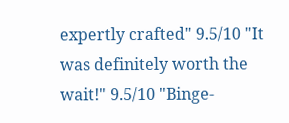expertly crafted" 9.5/10 "It was definitely worth the wait!" 9.5/10 "Binge-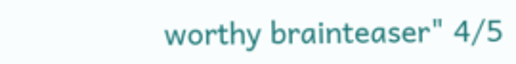worthy brainteaser" 4/5